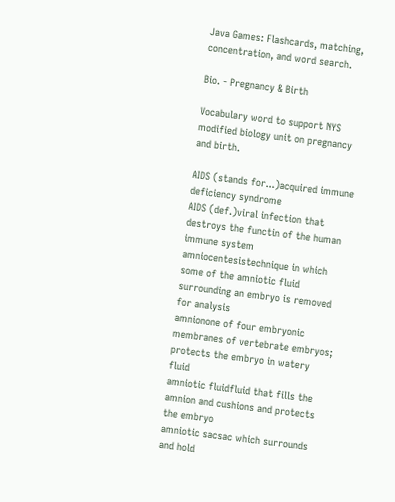Java Games: Flashcards, matching, concentration, and word search.

Bio. - Pregnancy & Birth

Vocabulary word to support NYS modified biology unit on pregnancy and birth.

AIDS (stands for...)acquired immune deficiency syndrome
AIDS (def.)viral infection that destroys the functin of the human immune system
amniocentesistechnique in which some of the amniotic fluid surrounding an embryo is removed for analysis
amnionone of four embryonic membranes of vertebrate embryos; protects the embryo in watery fluid
amniotic fluidfluid that fills the amnion and cushions and protects the embryo
amniotic sacsac which surrounds and hold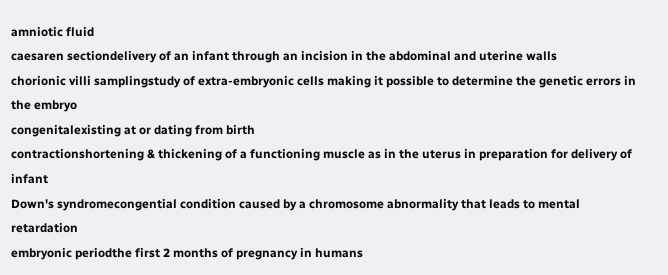amniotic fluid
caesaren sectiondelivery of an infant through an incision in the abdominal and uterine walls
chorionic villi samplingstudy of extra-embryonic cells making it possible to determine the genetic errors in the embryo
congenitalexisting at or dating from birth
contractionshortening & thickening of a functioning muscle as in the uterus in preparation for delivery of infant
Down's syndromecongential condition caused by a chromosome abnormality that leads to mental retardation
embryonic periodthe first 2 months of pregnancy in humans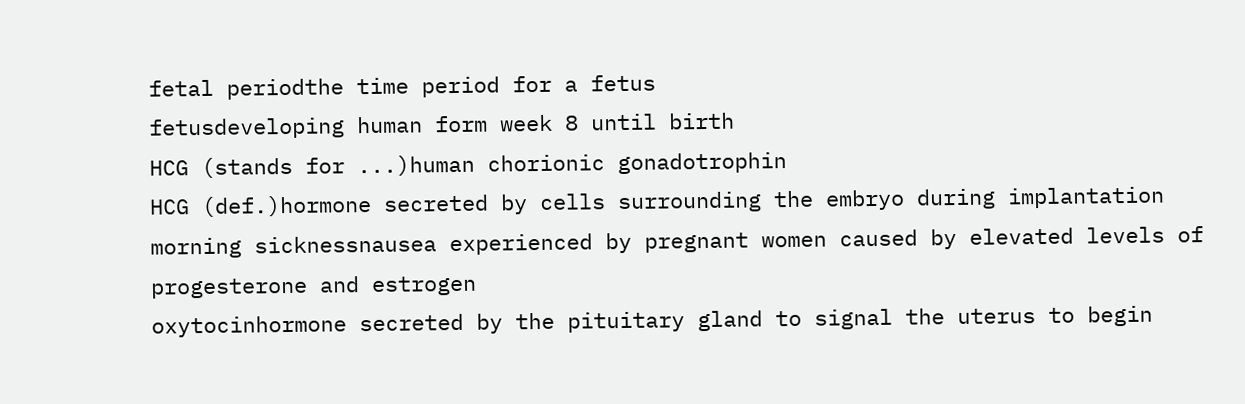fetal periodthe time period for a fetus
fetusdeveloping human form week 8 until birth
HCG (stands for ...)human chorionic gonadotrophin
HCG (def.)hormone secreted by cells surrounding the embryo during implantation
morning sicknessnausea experienced by pregnant women caused by elevated levels of progesterone and estrogen
oxytocinhormone secreted by the pituitary gland to signal the uterus to begin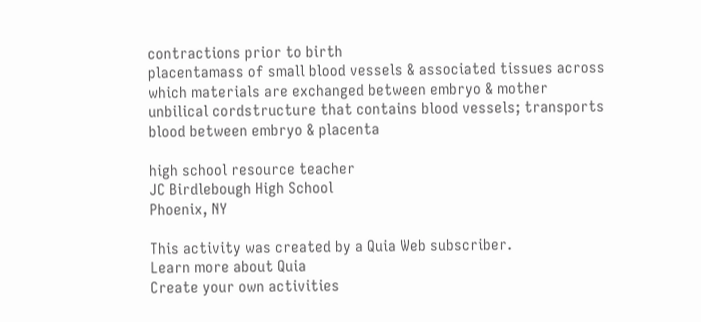contractions prior to birth
placentamass of small blood vessels & associated tissues across which materials are exchanged between embryo & mother
unbilical cordstructure that contains blood vessels; transports blood between embryo & placenta

high school resource teacher
JC Birdlebough High School
Phoenix, NY

This activity was created by a Quia Web subscriber.
Learn more about Quia
Create your own activities